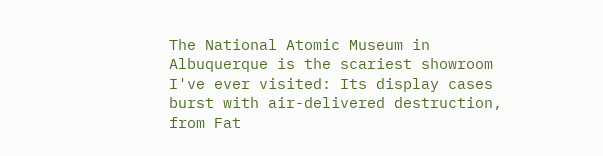The National Atomic Museum in Albuquerque is the scariest showroom I've ever visited: Its display cases burst with air-delivered destruction, from Fat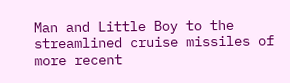Man and Little Boy to the streamlined cruise missiles of more recent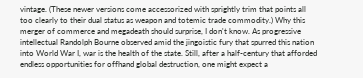vintage. (These newer versions come accessorized with sprightly trim that points all too clearly to their dual status as weapon and totemic trade commodity.) Why this merger of commerce and megadeath should surprise, I don't know. As progressive intellectual Randolph Bourne observed amid the jingoistic fury that spurred this nation into World War I, war is the health of the state. Still, after a half-century that afforded endless opportunities for offhand global destruction, one might expect a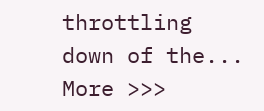throttling down of the... More >>>